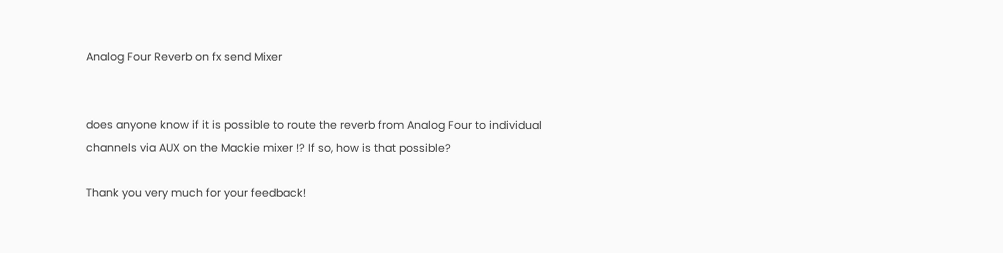Analog Four Reverb on fx send Mixer


does anyone know if it is possible to route the reverb from Analog Four to individual channels via AUX on the Mackie mixer !? If so, how is that possible?

Thank you very much for your feedback!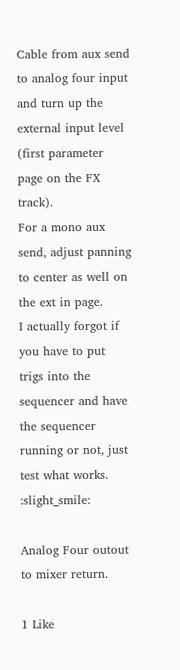Cable from aux send to analog four input and turn up the external input level (first parameter page on the FX track).
For a mono aux send, adjust panning to center as well on the ext in page.
I actually forgot if you have to put trigs into the sequencer and have the sequencer running or not, just test what works. :slight_smile:

Analog Four outout to mixer return.

1 Like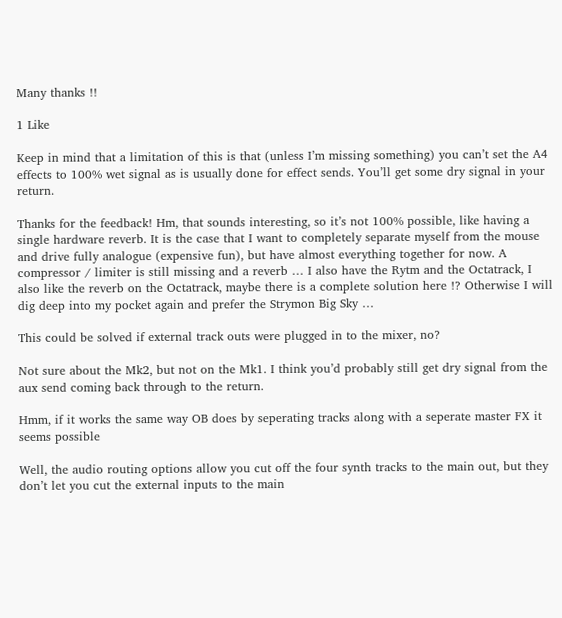Many thanks !!

1 Like

Keep in mind that a limitation of this is that (unless I’m missing something) you can’t set the A4 effects to 100% wet signal as is usually done for effect sends. You’ll get some dry signal in your return.

Thanks for the feedback! Hm, that sounds interesting, so it’s not 100% possible, like having a single hardware reverb. It is the case that I want to completely separate myself from the mouse and drive fully analogue (expensive fun), but have almost everything together for now. A compressor / limiter is still missing and a reverb … I also have the Rytm and the Octatrack, I also like the reverb on the Octatrack, maybe there is a complete solution here !? Otherwise I will dig deep into my pocket again and prefer the Strymon Big Sky …

This could be solved if external track outs were plugged in to the mixer, no?

Not sure about the Mk2, but not on the Mk1. I think you’d probably still get dry signal from the aux send coming back through to the return.

Hmm, if it works the same way OB does by seperating tracks along with a seperate master FX it seems possible

Well, the audio routing options allow you cut off the four synth tracks to the main out, but they don’t let you cut the external inputs to the main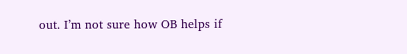out. I’m not sure how OB helps if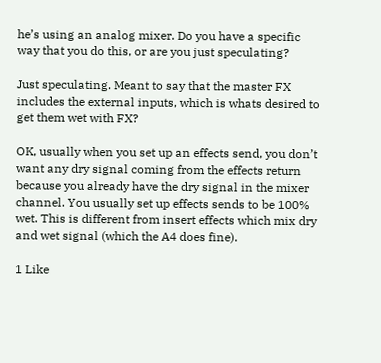he’s using an analog mixer. Do you have a specific way that you do this, or are you just speculating?

Just speculating. Meant to say that the master FX includes the external inputs, which is whats desired to get them wet with FX?

OK, usually when you set up an effects send, you don’t want any dry signal coming from the effects return because you already have the dry signal in the mixer channel. You usually set up effects sends to be 100% wet. This is different from insert effects which mix dry and wet signal (which the A4 does fine).

1 Like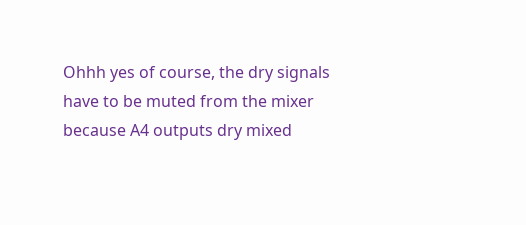Ohhh yes of course, the dry signals have to be muted from the mixer because A4 outputs dry mixed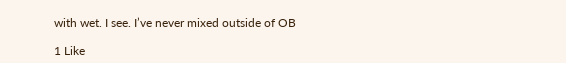with wet. I see. I’ve never mixed outside of OB

1 Like